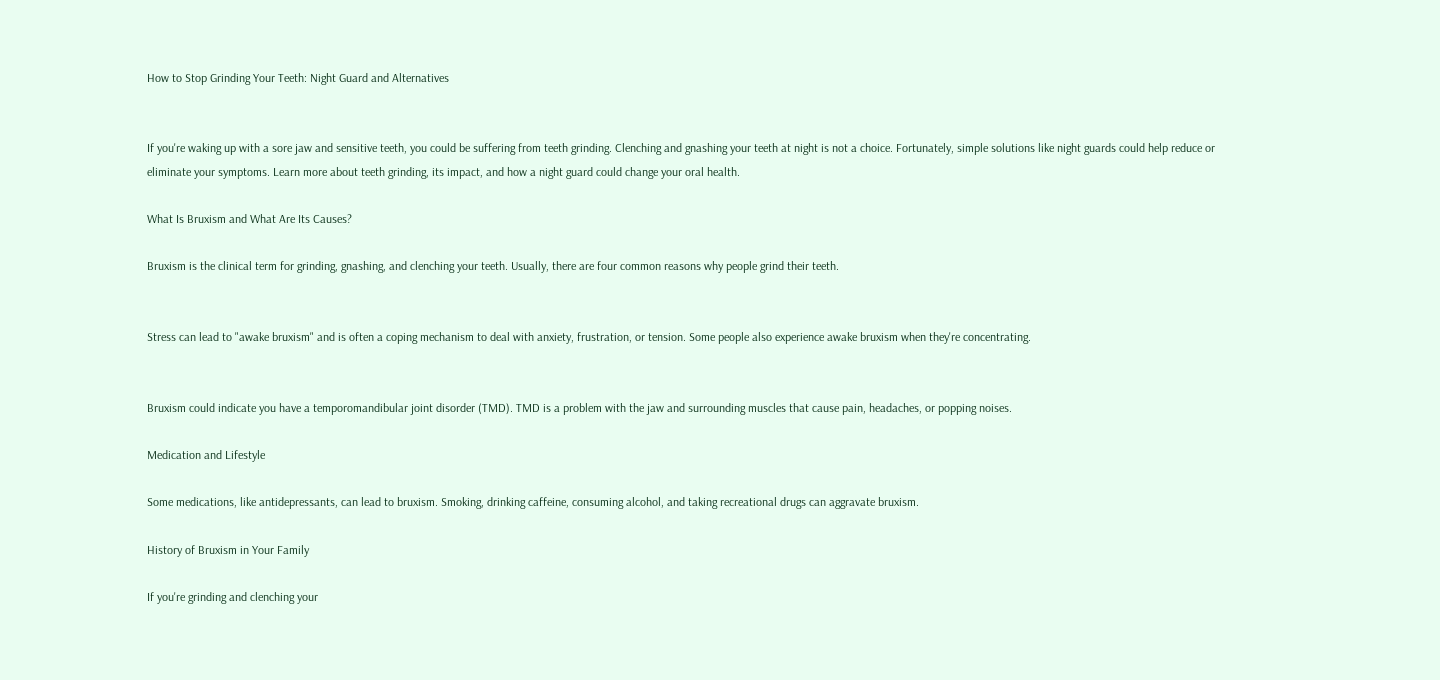How to Stop Grinding Your Teeth: Night Guard and Alternatives


If you're waking up with a sore jaw and sensitive teeth, you could be suffering from teeth grinding. Clenching and gnashing your teeth at night is not a choice. Fortunately, simple solutions like night guards could help reduce or eliminate your symptoms. Learn more about teeth grinding, its impact, and how a night guard could change your oral health.

What Is Bruxism and What Are Its Causes?

Bruxism is the clinical term for grinding, gnashing, and clenching your teeth. Usually, there are four common reasons why people grind their teeth.


Stress can lead to "awake bruxism" and is often a coping mechanism to deal with anxiety, frustration, or tension. Some people also experience awake bruxism when they're concentrating.


Bruxism could indicate you have a temporomandibular joint disorder (TMD). TMD is a problem with the jaw and surrounding muscles that cause pain, headaches, or popping noises.

Medication and Lifestyle

Some medications, like antidepressants, can lead to bruxism. Smoking, drinking caffeine, consuming alcohol, and taking recreational drugs can aggravate bruxism.

History of Bruxism in Your Family

If you're grinding and clenching your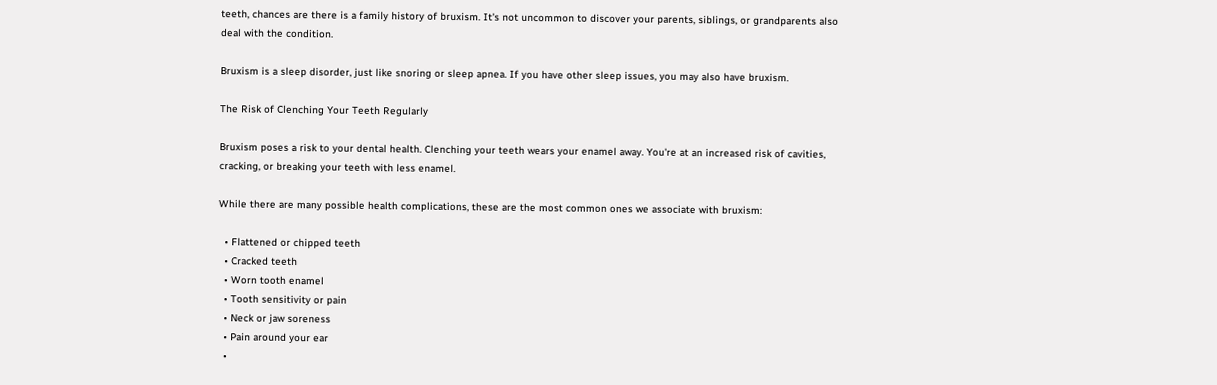teeth, chances are there is a family history of bruxism. It's not uncommon to discover your parents, siblings, or grandparents also deal with the condition.

Bruxism is a sleep disorder, just like snoring or sleep apnea. If you have other sleep issues, you may also have bruxism.

The Risk of Clenching Your Teeth Regularly

Bruxism poses a risk to your dental health. Clenching your teeth wears your enamel away. You're at an increased risk of cavities, cracking, or breaking your teeth with less enamel.

While there are many possible health complications, these are the most common ones we associate with bruxism:

  • Flattened or chipped teeth
  • Cracked teeth
  • Worn tooth enamel
  • Tooth sensitivity or pain
  • Neck or jaw soreness
  • Pain around your ear
  •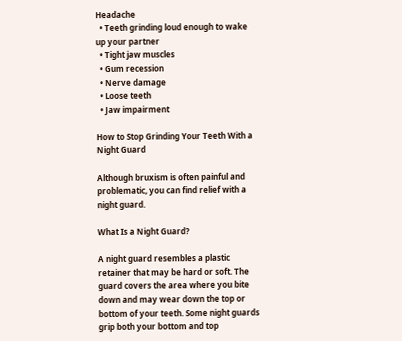Headache
  • Teeth grinding loud enough to wake up your partner
  • Tight jaw muscles
  • Gum recession
  • Nerve damage
  • Loose teeth
  • Jaw impairment

How to Stop Grinding Your Teeth With a Night Guard

Although bruxism is often painful and problematic, you can find relief with a night guard.

What Is a Night Guard?

A night guard resembles a plastic retainer that may be hard or soft. The guard covers the area where you bite down and may wear down the top or bottom of your teeth. Some night guards grip both your bottom and top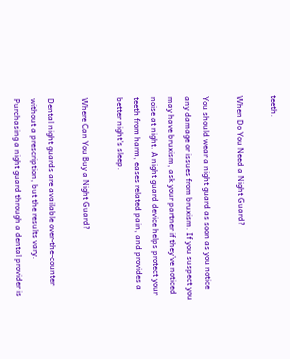teeth.

When Do You Need a Night Guard?

You should wear a night guard as soon as you notice any damage or issues from bruxism. If you suspect you may have bruxism, ask your partner if they’ve noticed noise at night. A night guard device helps protect your teeth from harm, eases related pain, and provides a better night's sleep.

Where Can You Buy a Night Guard?

Dental night guards are available over-the-counter without a prescription, but the results vary. Purchasing a night guard through a dental provider is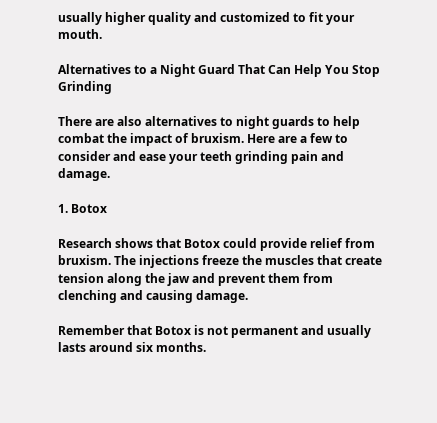usually higher quality and customized to fit your mouth.

Alternatives to a Night Guard That Can Help You Stop Grinding

There are also alternatives to night guards to help combat the impact of bruxism. Here are a few to consider and ease your teeth grinding pain and damage.

1. Botox

Research shows that Botox could provide relief from bruxism. The injections freeze the muscles that create tension along the jaw and prevent them from clenching and causing damage.

Remember that Botox is not permanent and usually lasts around six months.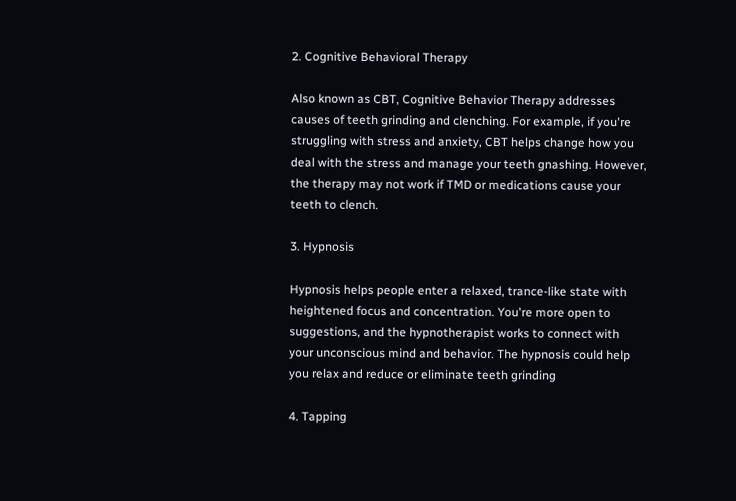2. Cognitive Behavioral Therapy

Also known as CBT, Cognitive Behavior Therapy addresses causes of teeth grinding and clenching. For example, if you're struggling with stress and anxiety, CBT helps change how you deal with the stress and manage your teeth gnashing. However, the therapy may not work if TMD or medications cause your teeth to clench.

3. Hypnosis

Hypnosis helps people enter a relaxed, trance-like state with heightened focus and concentration. You're more open to suggestions, and the hypnotherapist works to connect with your unconscious mind and behavior. The hypnosis could help you relax and reduce or eliminate teeth grinding

4. Tapping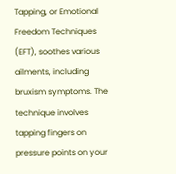Tapping, or Emotional Freedom Techniques (EFT), soothes various ailments, including bruxism symptoms. The technique involves tapping fingers on pressure points on your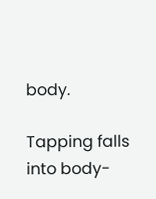body.

Tapping falls into body-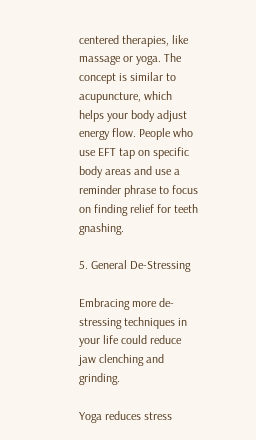centered therapies, like massage or yoga. The concept is similar to acupuncture, which helps your body adjust energy flow. People who use EFT tap on specific body areas and use a reminder phrase to focus on finding relief for teeth gnashing.

5. General De-Stressing

Embracing more de-stressing techniques in your life could reduce jaw clenching and grinding.

Yoga reduces stress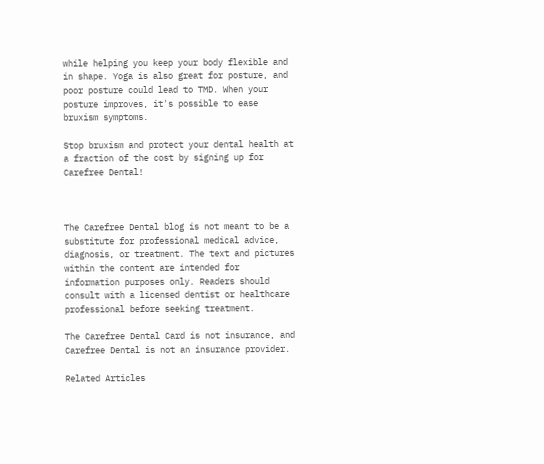while helping you keep your body flexible and in shape. Yoga is also great for posture, and poor posture could lead to TMD. When your posture improves, it's possible to ease bruxism symptoms.

Stop bruxism and protect your dental health at a fraction of the cost by signing up for Carefree Dental!



The Carefree Dental blog is not meant to be a substitute for professional medical advice, diagnosis, or treatment. The text and pictures within the content are intended for information purposes only. Readers should consult with a licensed dentist or healthcare professional before seeking treatment.

The Carefree Dental Card is not insurance, and Carefree Dental is not an insurance provider.

Related Articles